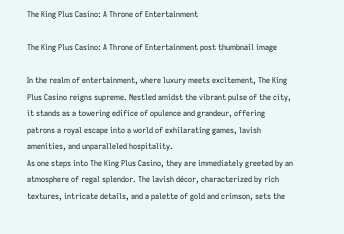The King Plus Casino: A Throne of Entertainment

The King Plus Casino: A Throne of Entertainment post thumbnail image

In the realm of entertainment, where luxury meets excitement, The King Plus Casino reigns supreme. Nestled amidst the vibrant pulse of the city, it stands as a towering edifice of opulence and grandeur, offering patrons a royal escape into a world of exhilarating games, lavish amenities, and unparalleled hospitality.
As one steps into The King Plus Casino, they are immediately greeted by an atmosphere of regal splendor. The lavish décor, characterized by rich textures, intricate details, and a palette of gold and crimson, sets the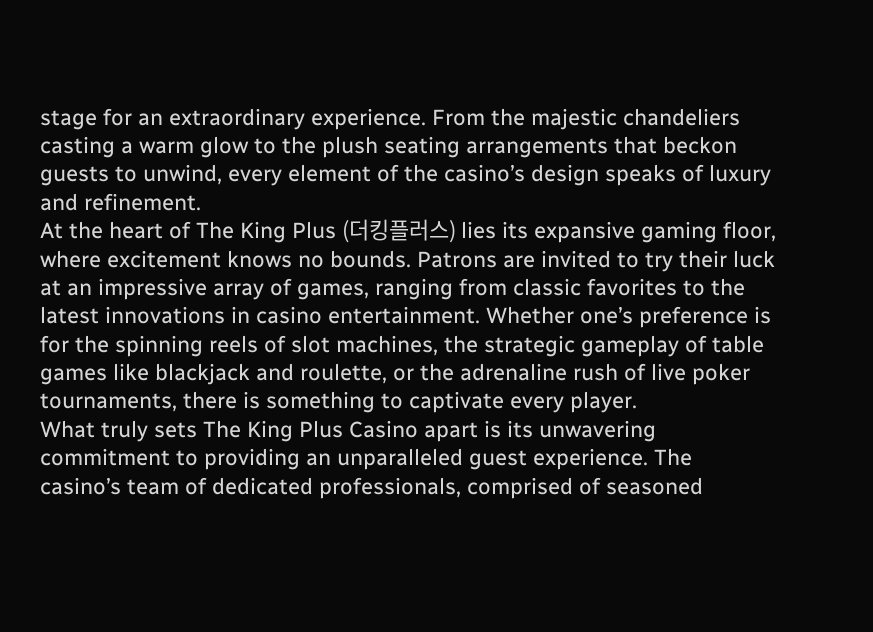stage for an extraordinary experience. From the majestic chandeliers casting a warm glow to the plush seating arrangements that beckon guests to unwind, every element of the casino’s design speaks of luxury and refinement.
At the heart of The King Plus (더킹플러스) lies its expansive gaming floor, where excitement knows no bounds. Patrons are invited to try their luck at an impressive array of games, ranging from classic favorites to the latest innovations in casino entertainment. Whether one’s preference is for the spinning reels of slot machines, the strategic gameplay of table games like blackjack and roulette, or the adrenaline rush of live poker tournaments, there is something to captivate every player.
What truly sets The King Plus Casino apart is its unwavering commitment to providing an unparalleled guest experience. The casino’s team of dedicated professionals, comprised of seasoned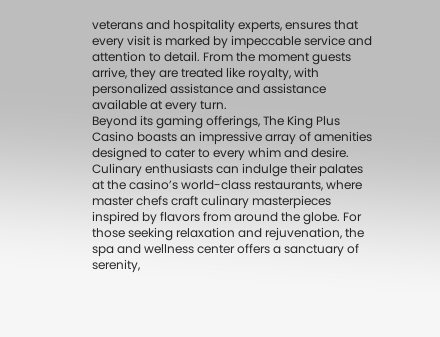veterans and hospitality experts, ensures that every visit is marked by impeccable service and attention to detail. From the moment guests arrive, they are treated like royalty, with personalized assistance and assistance available at every turn.
Beyond its gaming offerings, The King Plus Casino boasts an impressive array of amenities designed to cater to every whim and desire. Culinary enthusiasts can indulge their palates at the casino’s world-class restaurants, where master chefs craft culinary masterpieces inspired by flavors from around the globe. For those seeking relaxation and rejuvenation, the spa and wellness center offers a sanctuary of serenity,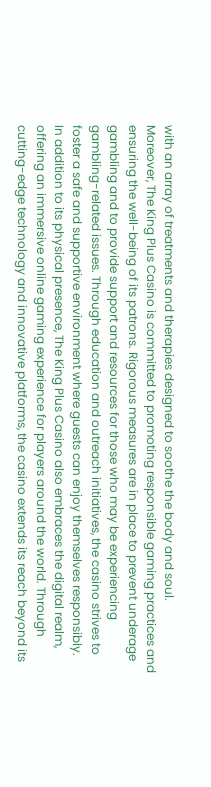with an array of treatments and therapies designed to soothe the body and soul.
Moreover, The King Plus Casino is committed to promoting responsible gaming practices and ensuring the well-being of its patrons. Rigorous measures are in place to prevent underage gambling and to provide support and resources for those who may be experiencing gambling-related issues. Through education and outreach initiatives, the casino strives to foster a safe and supportive environment where guests can enjoy themselves responsibly.
In addition to its physical presence, The King Plus Casino also embraces the digital realm, offering an immersive online gaming experience for players around the world. Through cutting-edge technology and innovative platforms, the casino extends its reach beyond its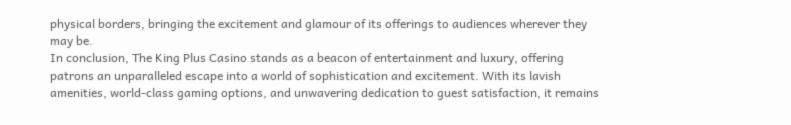physical borders, bringing the excitement and glamour of its offerings to audiences wherever they may be.
In conclusion, The King Plus Casino stands as a beacon of entertainment and luxury, offering patrons an unparalleled escape into a world of sophistication and excitement. With its lavish amenities, world-class gaming options, and unwavering dedication to guest satisfaction, it remains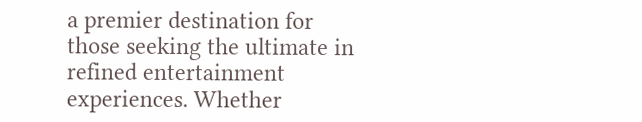a premier destination for those seeking the ultimate in refined entertainment experiences. Whether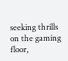seeking thrills on the gaming floor,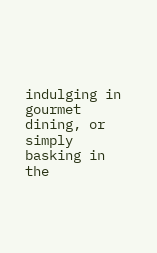indulging in gourmet dining, or simply basking in the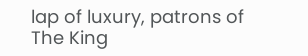lap of luxury, patrons of The King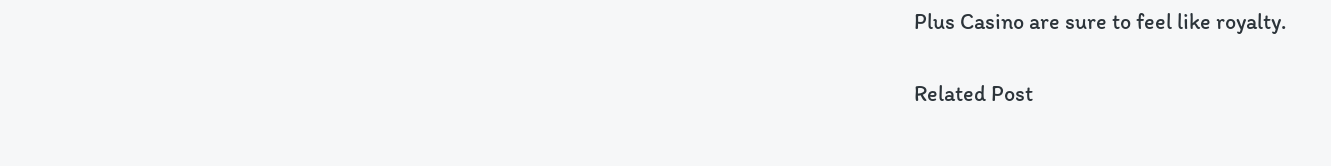Plus Casino are sure to feel like royalty.


Related Post